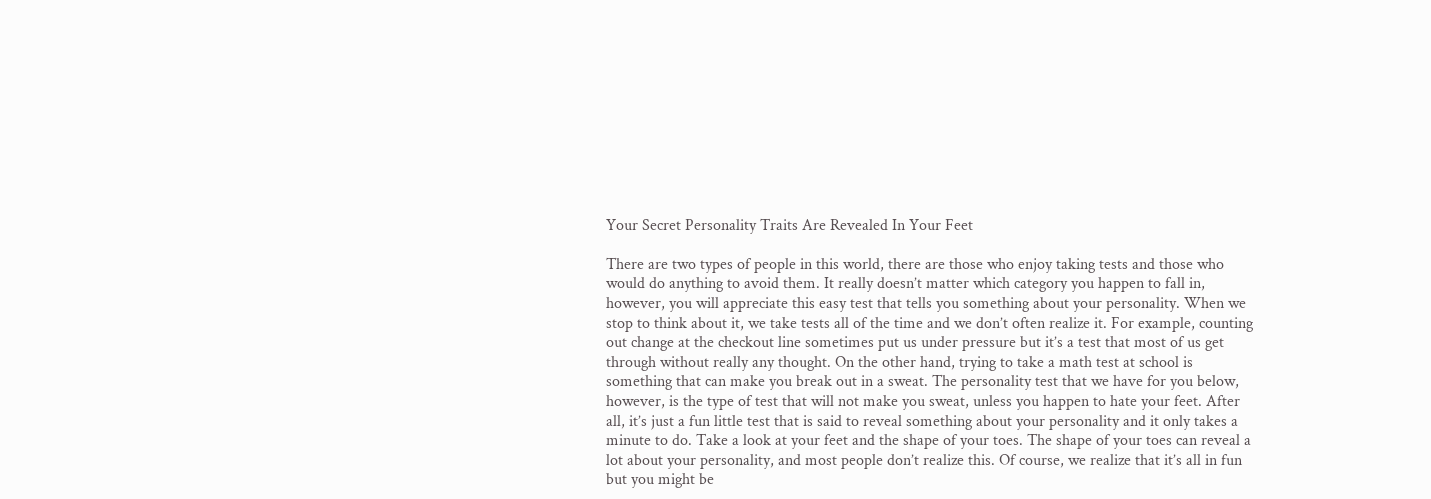Your Secret Personality Traits Are Revealed In Your Feet

There are two types of people in this world, there are those who enjoy taking tests and those who would do anything to avoid them. It really doesn’t matter which category you happen to fall in, however, you will appreciate this easy test that tells you something about your personality. When we stop to think about it, we take tests all of the time and we don’t often realize it. For example, counting out change at the checkout line sometimes put us under pressure but it’s a test that most of us get through without really any thought. On the other hand, trying to take a math test at school is something that can make you break out in a sweat. The personality test that we have for you below, however, is the type of test that will not make you sweat, unless you happen to hate your feet. After all, it’s just a fun little test that is said to reveal something about your personality and it only takes a minute to do. Take a look at your feet and the shape of your toes. The shape of your toes can reveal a lot about your personality, and most people don’t realize this. Of course, we realize that it’s all in fun but you might be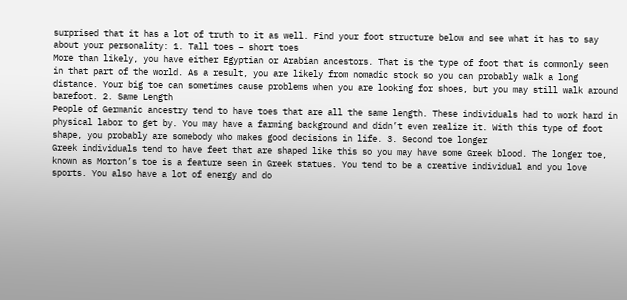surprised that it has a lot of truth to it as well. Find your foot structure below and see what it has to say about your personality: 1. Tall toes – short toes
More than likely, you have either Egyptian or Arabian ancestors. That is the type of foot that is commonly seen in that part of the world. As a result, you are likely from nomadic stock so you can probably walk a long distance. Your big toe can sometimes cause problems when you are looking for shoes, but you may still walk around barefoot. 2. Same Length
People of Germanic ancestry tend to have toes that are all the same length. These individuals had to work hard in physical labor to get by. You may have a farming background and didn’t even realize it. With this type of foot shape, you probably are somebody who makes good decisions in life. 3. Second toe longer
Greek individuals tend to have feet that are shaped like this so you may have some Greek blood. The longer toe, known as Morton’s toe is a feature seen in Greek statues. You tend to be a creative individual and you love sports. You also have a lot of energy and do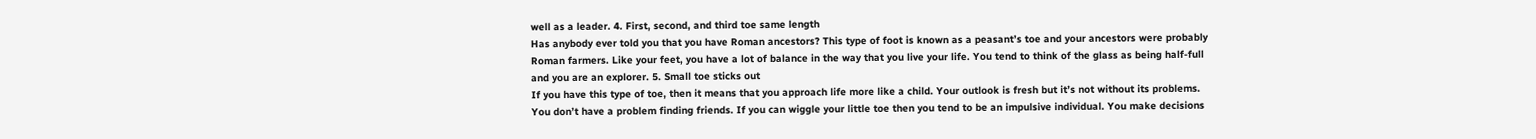well as a leader. 4. First, second, and third toe same length
Has anybody ever told you that you have Roman ancestors? This type of foot is known as a peasant’s toe and your ancestors were probably Roman farmers. Like your feet, you have a lot of balance in the way that you live your life. You tend to think of the glass as being half-full and you are an explorer. 5. Small toe sticks out
If you have this type of toe, then it means that you approach life more like a child. Your outlook is fresh but it’s not without its problems. You don’t have a problem finding friends. If you can wiggle your little toe then you tend to be an impulsive individual. You make decisions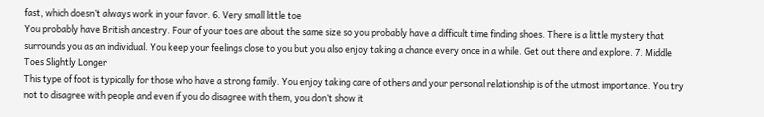fast, which doesn’t always work in your favor. 6. Very small little toe
You probably have British ancestry. Four of your toes are about the same size so you probably have a difficult time finding shoes. There is a little mystery that surrounds you as an individual. You keep your feelings close to you but you also enjoy taking a chance every once in a while. Get out there and explore. 7. Middle Toes Slightly Longer
This type of foot is typically for those who have a strong family. You enjoy taking care of others and your personal relationship is of the utmost importance. You try not to disagree with people and even if you do disagree with them, you don’t show it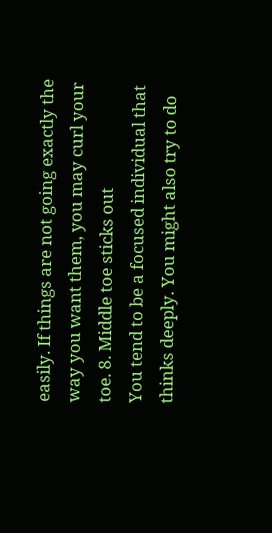easily. If things are not going exactly the way you want them, you may curl your toe. 8. Middle toe sticks out
You tend to be a focused individual that thinks deeply. You might also try to do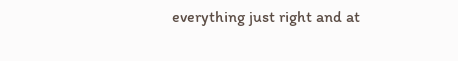everything just right and at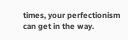times, your perfectionism can get in the way.